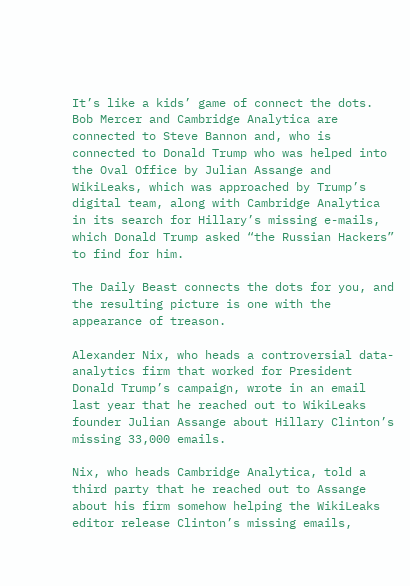It’s like a kids’ game of connect the dots. Bob Mercer and Cambridge Analytica are connected to Steve Bannon and, who is connected to Donald Trump who was helped into the Oval Office by Julian Assange and WikiLeaks, which was approached by Trump’s digital team, along with Cambridge Analytica in its search for Hillary’s missing e-mails, which Donald Trump asked “the Russian Hackers” to find for him.

The Daily Beast connects the dots for you, and the resulting picture is one with the appearance of treason.

Alexander Nix, who heads a controversial data-analytics firm that worked for President Donald Trump’s campaign, wrote in an email last year that he reached out to WikiLeaks founder Julian Assange about Hillary Clinton’s missing 33,000 emails.

Nix, who heads Cambridge Analytica, told a third party that he reached out to Assange about his firm somehow helping the WikiLeaks editor release Clinton’s missing emails,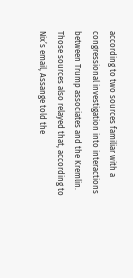according to two sources familiar with a congressional investigation into interactions between Trump associates and the Kremlin. Those sources also relayed that, according to Nix’s email, Assange told the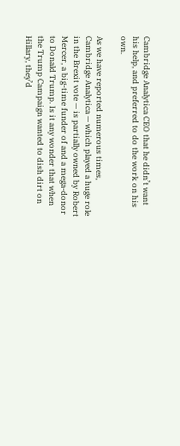Cambridge Analytica CEO that he didn’t want his help, and preferred to do the work on his own.

As we have reported numerous times, Cambridge Analytica — which played a huge role in the Brexit vote — is partially owned by Robert Mercer, a big-time funder of and a mega-donor to Donald Trump. Is it any wonder that when the Trump Campaign wanted to dish dirt on Hillary, they’d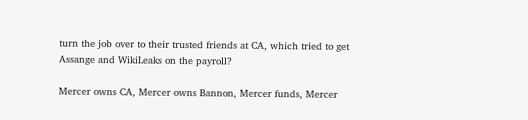turn the job over to their trusted friends at CA, which tried to get Assange and WikiLeaks on the payroll?

Mercer owns CA, Mercer owns Bannon, Mercer funds, Mercer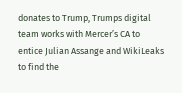donates to Trump, Trumps digital team works with Mercer’s CA to entice Julian Assange and WikiLeaks to find the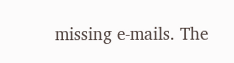missing e-mails. The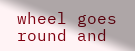wheel goes round and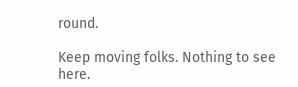round.

Keep moving folks. Nothing to see here.